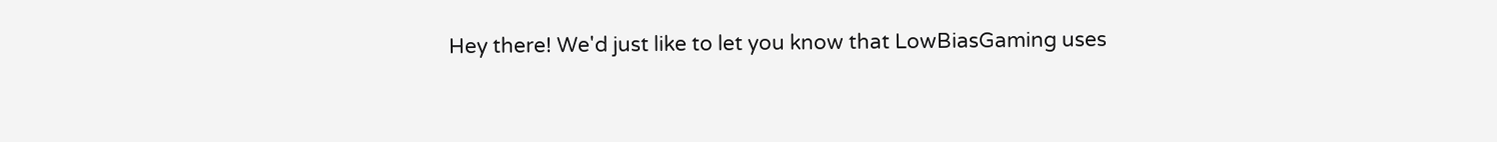Hey there! We'd just like to let you know that LowBiasGaming uses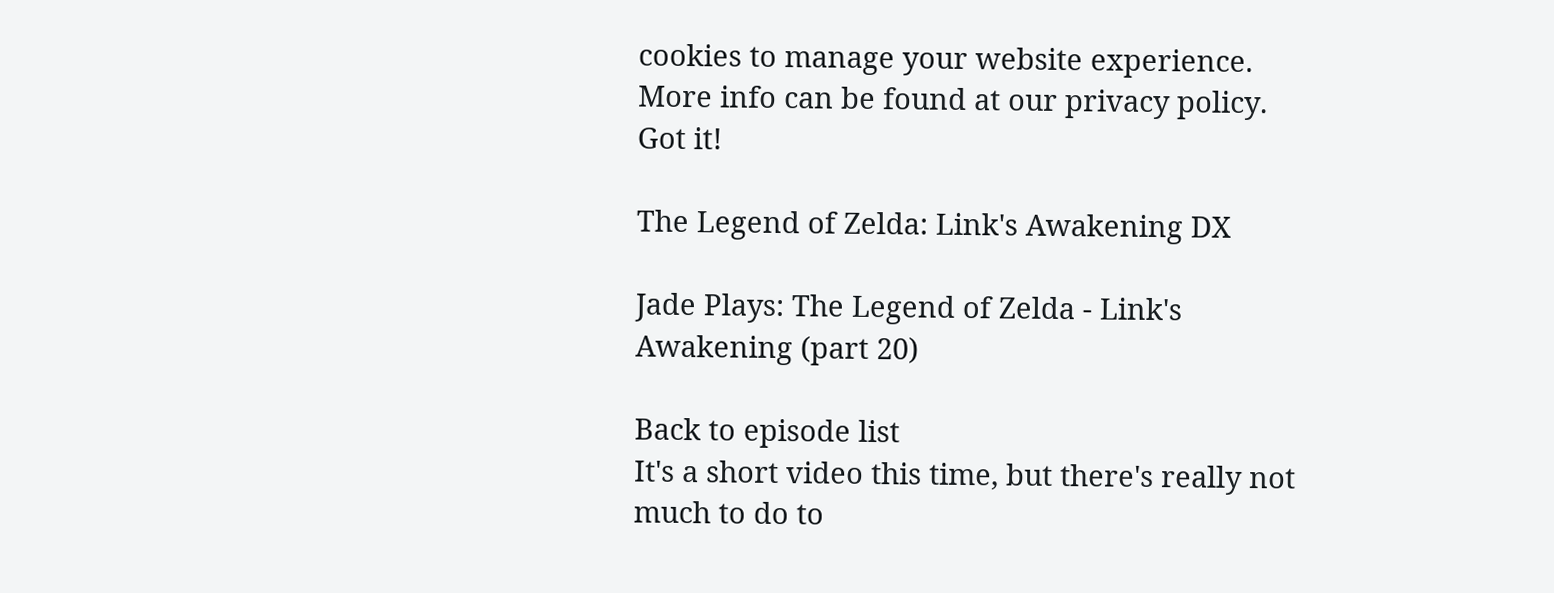cookies to manage your website experience. More info can be found at our privacy policy.
Got it!

The Legend of Zelda: Link's Awakening DX

Jade Plays: The Legend of Zelda - Link's Awakening (part 20)

Back to episode list
It's a short video this time, but there's really not much to do to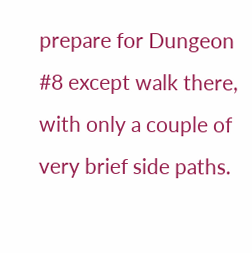prepare for Dungeon #8 except walk there, with only a couple of very brief side paths.